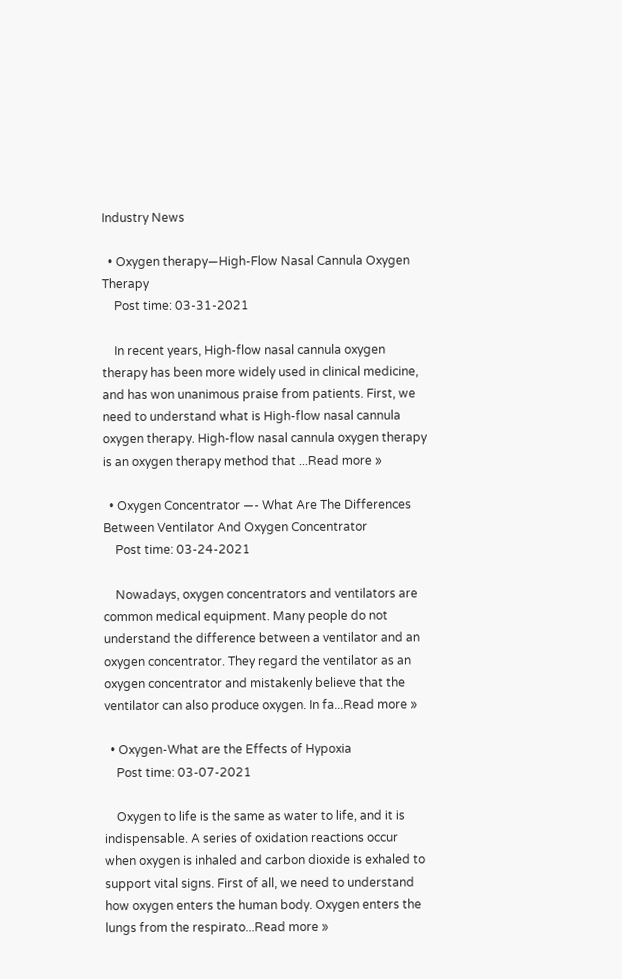Industry News

  • Oxygen therapy—High-Flow Nasal Cannula Oxygen Therapy
    Post time: 03-31-2021

    In recent years, High-flow nasal cannula oxygen therapy has been more widely used in clinical medicine, and has won unanimous praise from patients. First, we need to understand what is High-flow nasal cannula oxygen therapy. High-flow nasal cannula oxygen therapy is an oxygen therapy method that ...Read more »

  • Oxygen Concentrator —- What Are The Differences Between Ventilator And Oxygen Concentrator
    Post time: 03-24-2021

    Nowadays, oxygen concentrators and ventilators are common medical equipment. Many people do not understand the difference between a ventilator and an oxygen concentrator. They regard the ventilator as an oxygen concentrator and mistakenly believe that the ventilator can also produce oxygen. In fa...Read more »

  • Oxygen-What are the Effects of Hypoxia
    Post time: 03-07-2021

    Oxygen to life is the same as water to life, and it is indispensable. A series of oxidation reactions occur when oxygen is inhaled and carbon dioxide is exhaled to support vital signs. First of all, we need to understand how oxygen enters the human body. Oxygen enters the lungs from the respirato...Read more »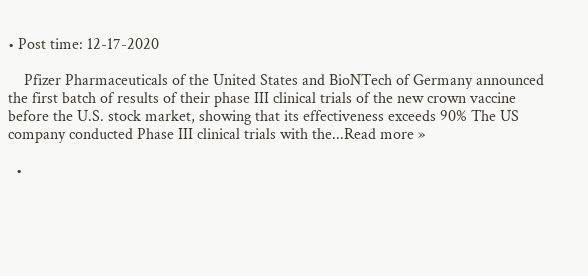• Post time: 12-17-2020

    Pfizer Pharmaceuticals of the United States and BioNTech of Germany announced the first batch of results of their phase III clinical trials of the new crown vaccine before the U.S. stock market, showing that its effectiveness exceeds 90% The US company conducted Phase III clinical trials with the...Read more »

  •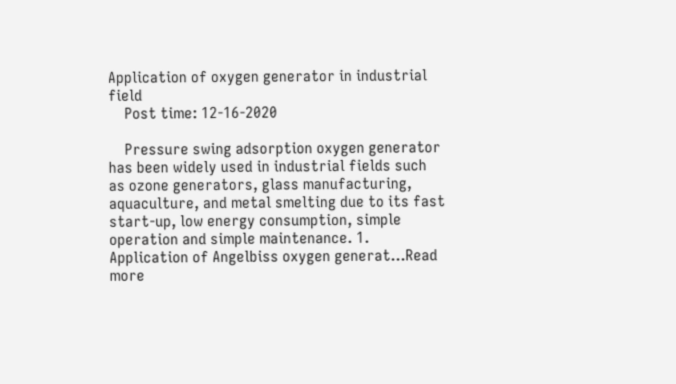Application of oxygen generator in industrial field
    Post time: 12-16-2020

    Pressure swing adsorption oxygen generator has been widely used in industrial fields such as ozone generators, glass manufacturing, aquaculture, and metal smelting due to its fast start-up, low energy consumption, simple operation and simple maintenance. 1. Application of Angelbiss oxygen generat...Read more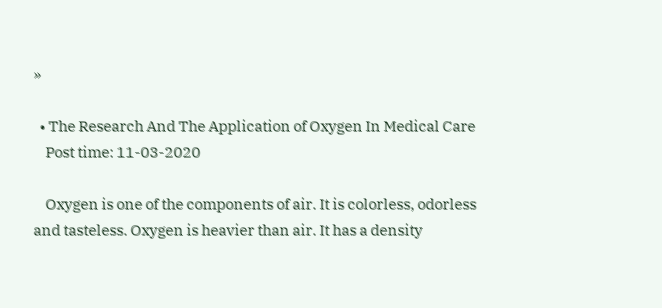»

  • The Research And The Application of Oxygen In Medical Care
    Post time: 11-03-2020

    Oxygen is one of the components of air. It is colorless, odorless and tasteless. Oxygen is heavier than air. It has a density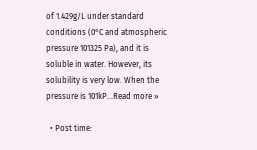of 1.429g/L under standard conditions (0°C and atmospheric pressure 101325 Pa), and it is soluble in water. However, its solubility is very low. When the pressure is 101kP...Read more »

  • Post time: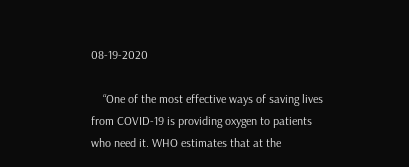08-19-2020

    “One of the most effective ways of saving lives from COVID-19 is providing oxygen to patients who need it. WHO estimates that at the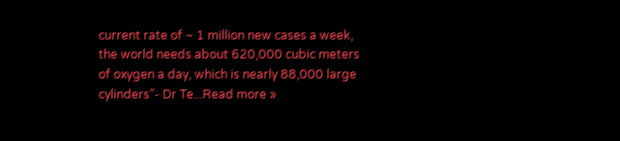current rate of ~ 1 million new cases a week, the world needs about 620,000 cubic meters of oxygen a day, which is nearly 88,000 large cylinders”- Dr Te...Read more »